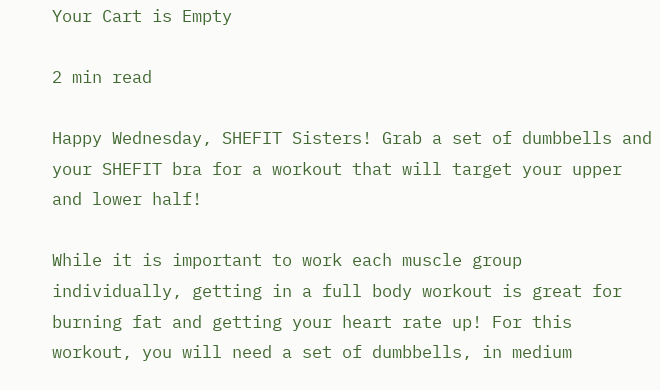Your Cart is Empty

2 min read

Happy Wednesday, SHEFIT Sisters! Grab a set of dumbbells and your SHEFIT bra for a workout that will target your upper and lower half!

While it is important to work each muscle group individually, getting in a full body workout is great for burning fat and getting your heart rate up! For this workout, you will need a set of dumbbells, in medium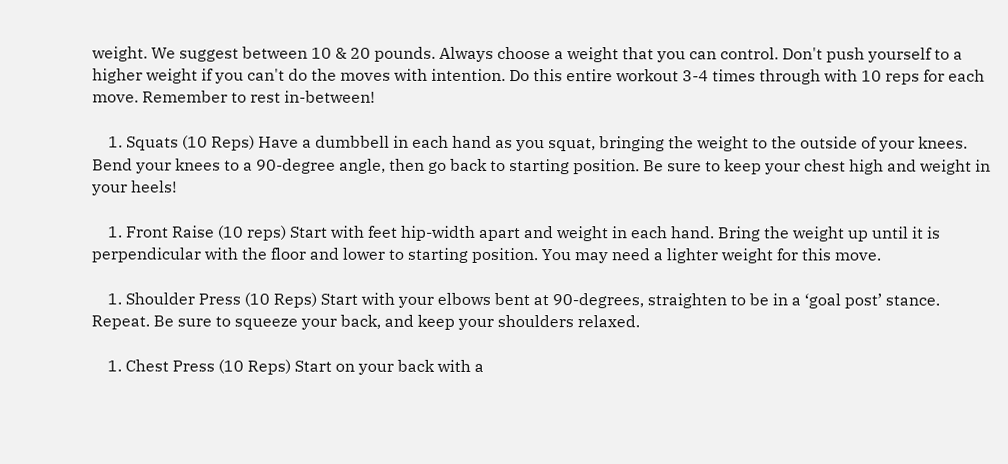weight. We suggest between 10 & 20 pounds. Always choose a weight that you can control. Don't push yourself to a higher weight if you can't do the moves with intention. Do this entire workout 3-4 times through with 10 reps for each move. Remember to rest in-between!

    1. Squats (10 Reps) Have a dumbbell in each hand as you squat, bringing the weight to the outside of your knees. Bend your knees to a 90-degree angle, then go back to starting position. Be sure to keep your chest high and weight in your heels!

    1. Front Raise (10 reps) Start with feet hip-width apart and weight in each hand. Bring the weight up until it is perpendicular with the floor and lower to starting position. You may need a lighter weight for this move.

    1. Shoulder Press (10 Reps) Start with your elbows bent at 90-degrees, straighten to be in a ‘goal post’ stance. Repeat. Be sure to squeeze your back, and keep your shoulders relaxed.

    1. Chest Press (10 Reps) Start on your back with a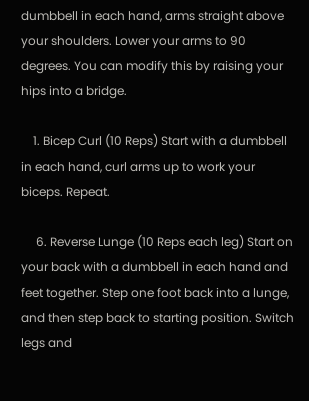dumbbell in each hand, arms straight above your shoulders. Lower your arms to 90 degrees. You can modify this by raising your hips into a bridge.

    1. Bicep Curl (10 Reps) Start with a dumbbell in each hand, curl arms up to work your biceps. Repeat.

     6. Reverse Lunge (10 Reps each leg) Start on your back with a dumbbell in each hand and feet together. Step one foot back into a lunge, and then step back to starting position. Switch legs and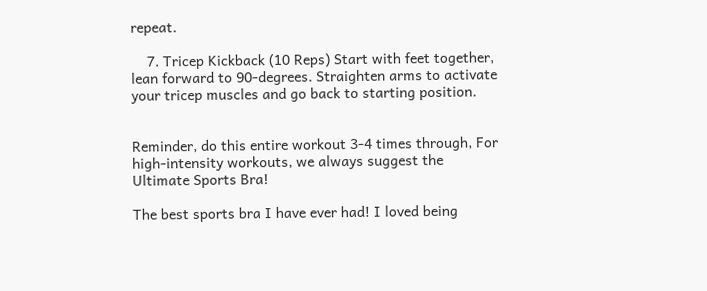repeat.

    7. Tricep Kickback (10 Reps) Start with feet together, lean forward to 90-degrees. Straighten arms to activate your tricep muscles and go back to starting position.


Reminder, do this entire workout 3-4 times through, For high-intensity workouts, we always suggest the Ultimate Sports Bra!

The best sports bra I have ever had! I loved being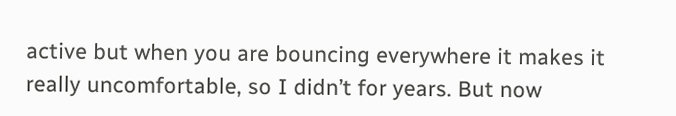active but when you are bouncing everywhere it makes it really uncomfortable, so I didn’t for years. But now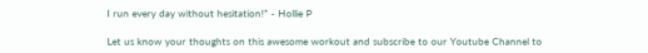I run every day without hesitation!” - Hollie P

Let us know your thoughts on this awesome workout and subscribe to our Youtube Channel to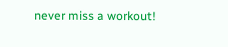never miss a workout!